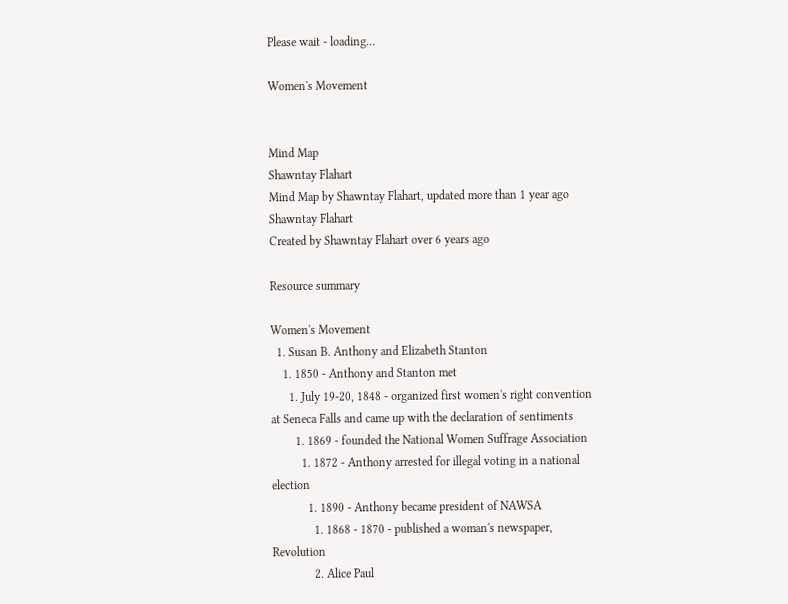Please wait - loading…

Women's Movement


Mind Map
Shawntay Flahart
Mind Map by Shawntay Flahart, updated more than 1 year ago
Shawntay Flahart
Created by Shawntay Flahart over 6 years ago

Resource summary

Women's Movement
  1. Susan B. Anthony and Elizabeth Stanton
    1. 1850 - Anthony and Stanton met
      1. July 19-20, 1848 - organized first women's right convention at Seneca Falls and came up with the declaration of sentiments
        1. 1869 - founded the National Women Suffrage Association
          1. 1872 - Anthony arrested for illegal voting in a national election
            1. 1890 - Anthony became president of NAWSA
              1. 1868 - 1870 - published a woman's newspaper, Revolution
              2. Alice Paul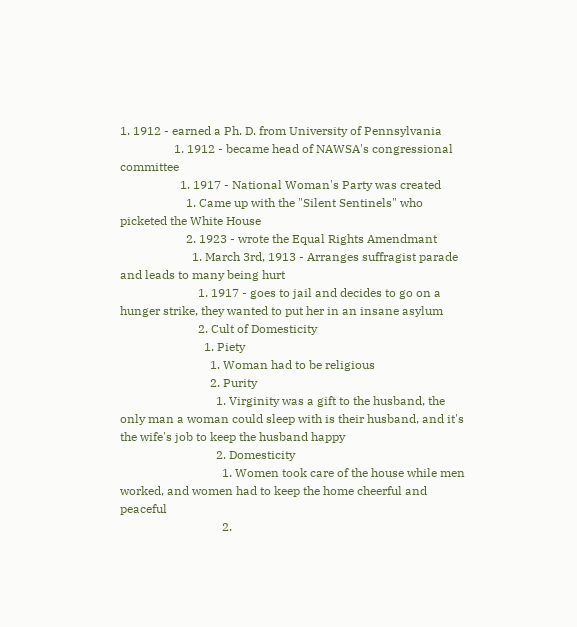1. 1912 - earned a Ph. D. from University of Pennsylvania
                  1. 1912 - became head of NAWSA's congressional committee
                    1. 1917 - National Woman's Party was created
                      1. Came up with the "Silent Sentinels" who picketed the White House
                      2. 1923 - wrote the Equal Rights Amendmant
                        1. March 3rd, 1913 - Arranges suffragist parade and leads to many being hurt
                          1. 1917 - goes to jail and decides to go on a hunger strike, they wanted to put her in an insane asylum
                          2. Cult of Domesticity
                            1. Piety
                              1. Woman had to be religious
                              2. Purity
                                1. Virginity was a gift to the husband, the only man a woman could sleep with is their husband, and it's the wife's job to keep the husband happy
                                2. Domesticity
                                  1. Women took care of the house while men worked, and women had to keep the home cheerful and peaceful
                                  2.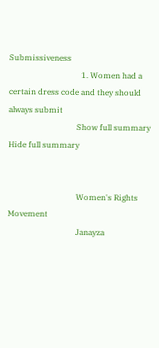Submissiveness
                                    1. Women had a certain dress code and they should always submit
                                  Show full summary Hide full summary


                                  Women's Rights Movement
                                  Janayza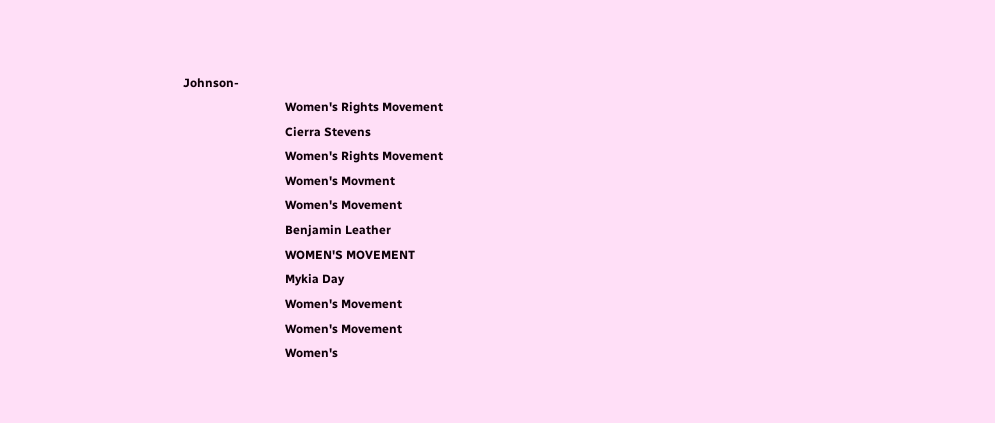Johnson-
                                  Women's Rights Movement
                                  Cierra Stevens
                                  Women's Rights Movement
                                  Women's Movment
                                  Women's Movement
                                  Benjamin Leather
                                  WOMEN'S MOVEMENT
                                  Mykia Day
                                  Women's Movement
                                  Women's Movement
                                  Women's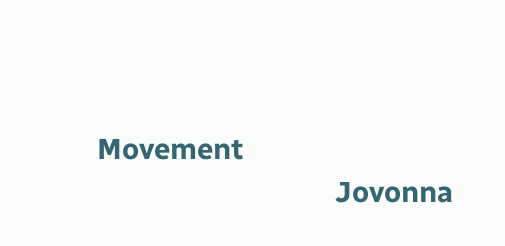Movement
                                  Jovonna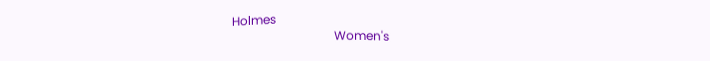Holmes
                                  Women's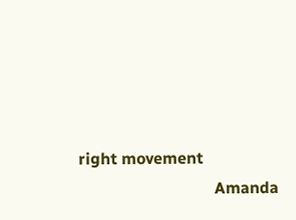right movement
                                  Amanda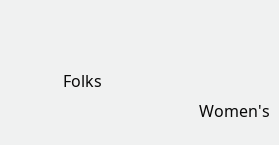Folks
                                  Women's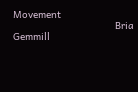Movement
                                  Bria Gemmill